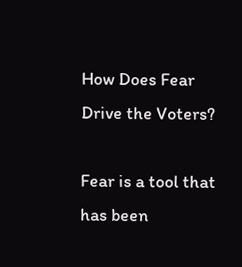How Does Fear Drive the Voters?

Fear is a tool that has been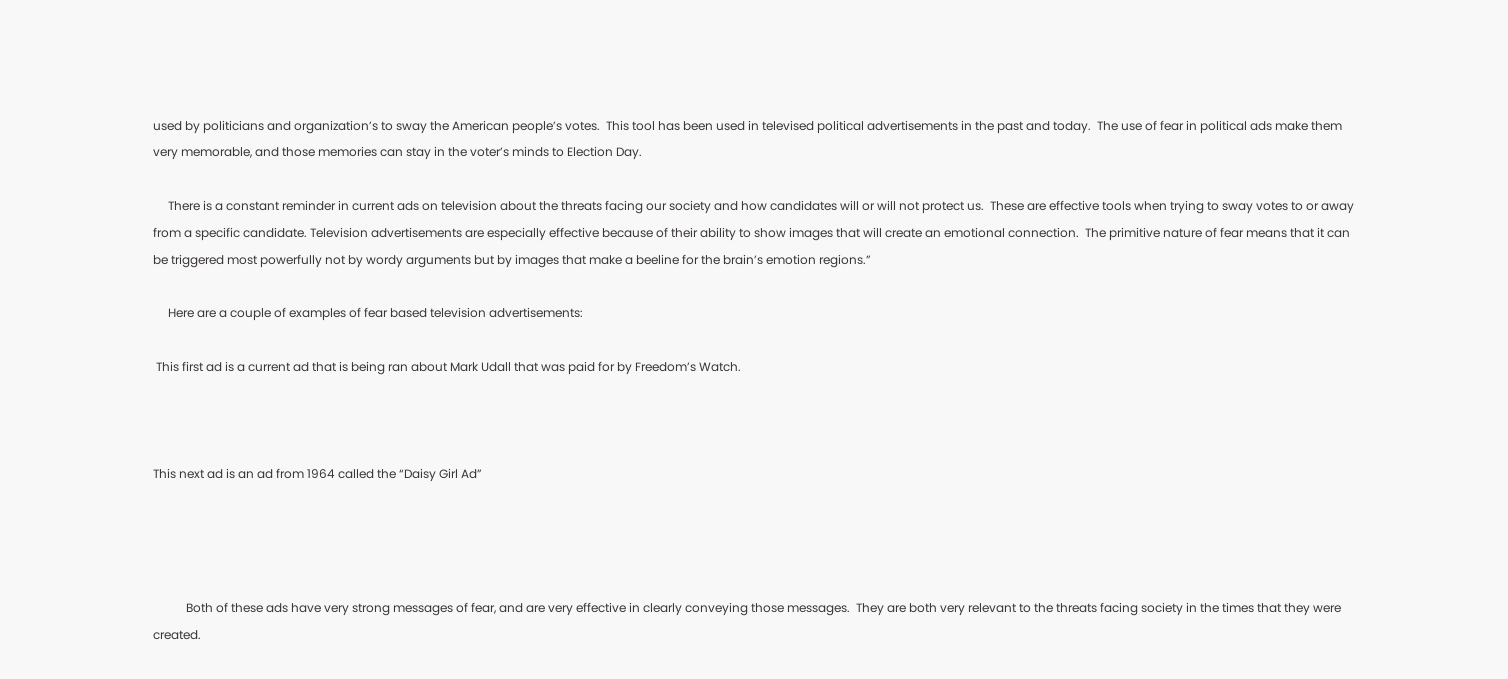used by politicians and organization’s to sway the American people’s votes.  This tool has been used in televised political advertisements in the past and today.  The use of fear in political ads make them very memorable, and those memories can stay in the voter’s minds to Election Day.

     There is a constant reminder in current ads on television about the threats facing our society and how candidates will or will not protect us.  These are effective tools when trying to sway votes to or away from a specific candidate. Television advertisements are especially effective because of their ability to show images that will create an emotional connection.  The primitive nature of fear means that it can be triggered most powerfully not by wordy arguments but by images that make a beeline for the brain’s emotion regions.”

     Here are a couple of examples of fear based television advertisements:

 This first ad is a current ad that is being ran about Mark Udall that was paid for by Freedom’s Watch.



This next ad is an ad from 1964 called the “Daisy Girl Ad”




           Both of these ads have very strong messages of fear, and are very effective in clearly conveying those messages.  They are both very relevant to the threats facing society in the times that they were created.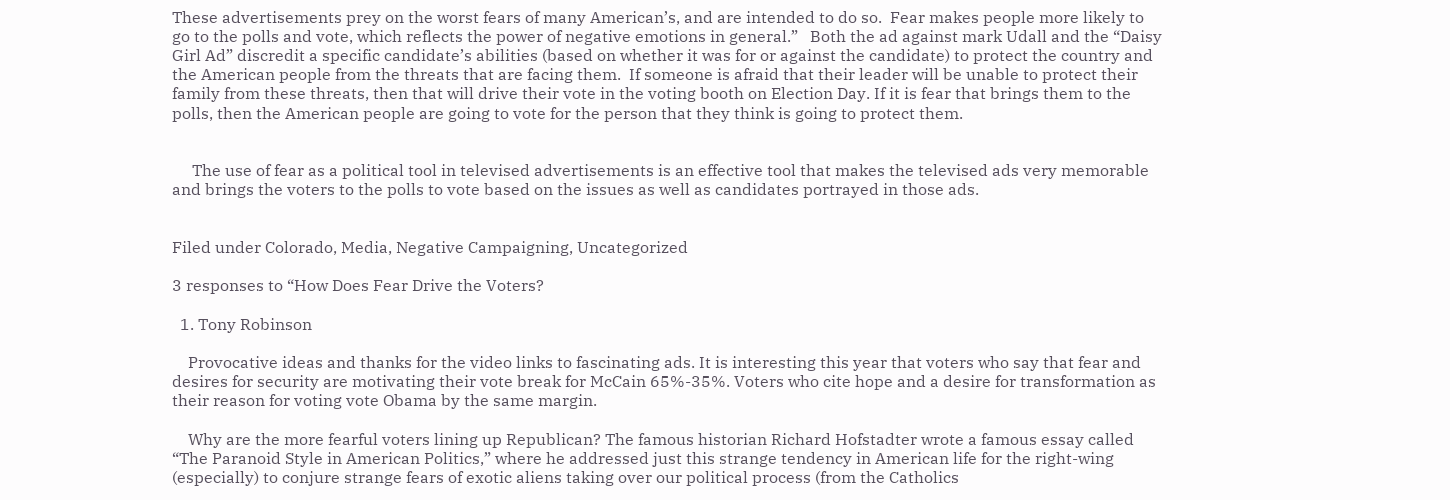These advertisements prey on the worst fears of many American’s, and are intended to do so.  Fear makes people more likely to go to the polls and vote, which reflects the power of negative emotions in general.”   Both the ad against mark Udall and the “Daisy Girl Ad” discredit a specific candidate’s abilities (based on whether it was for or against the candidate) to protect the country and the American people from the threats that are facing them.  If someone is afraid that their leader will be unable to protect their family from these threats, then that will drive their vote in the voting booth on Election Day. If it is fear that brings them to the polls, then the American people are going to vote for the person that they think is going to protect them.


     The use of fear as a political tool in televised advertisements is an effective tool that makes the televised ads very memorable and brings the voters to the polls to vote based on the issues as well as candidates portrayed in those ads.


Filed under Colorado, Media, Negative Campaigning, Uncategorized

3 responses to “How Does Fear Drive the Voters?

  1. Tony Robinson

    Provocative ideas and thanks for the video links to fascinating ads. It is interesting this year that voters who say that fear and desires for security are motivating their vote break for McCain 65%-35%. Voters who cite hope and a desire for transformation as their reason for voting vote Obama by the same margin.

    Why are the more fearful voters lining up Republican? The famous historian Richard Hofstadter wrote a famous essay called “The Paranoid Style in American Politics,” where he addressed just this strange tendency in American life for the right-wing (especially) to conjure strange fears of exotic aliens taking over our political process (from the Catholics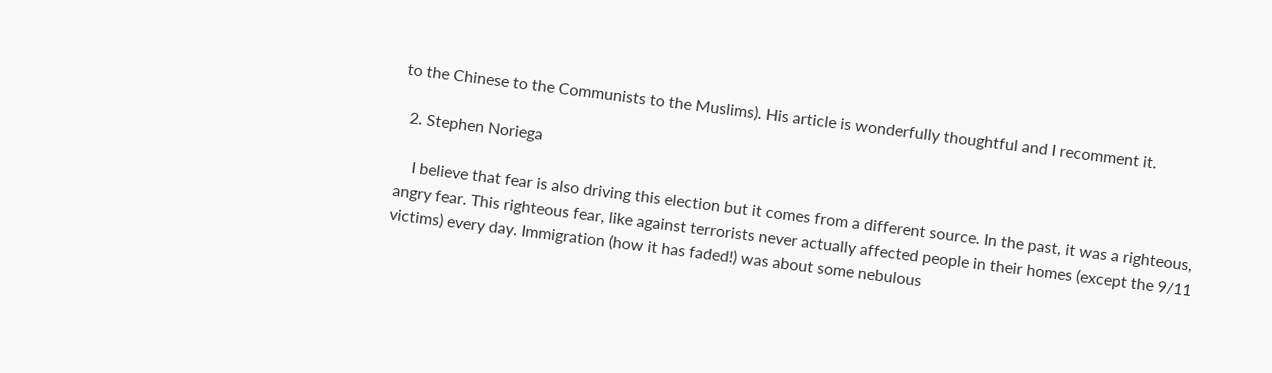to the Chinese to the Communists to the Muslims). His article is wonderfully thoughtful and I recomment it.

  2. Stephen Noriega

    I believe that fear is also driving this election but it comes from a different source. In the past, it was a righteous, angry fear. This righteous fear, like against terrorists never actually affected people in their homes (except the 9/11 victims) every day. Immigration (how it has faded!) was about some nebulous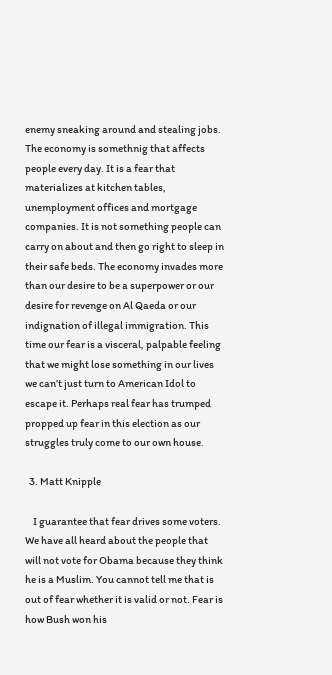enemy sneaking around and stealing jobs. The economy is somethnig that affects people every day. It is a fear that materializes at kitchen tables, unemployment offices and mortgage companies. It is not something people can carry on about and then go right to sleep in their safe beds. The economy invades more than our desire to be a superpower or our desire for revenge on Al Qaeda or our indignation of illegal immigration. This time our fear is a visceral, palpable feeling that we might lose something in our lives we can’t just turn to American Idol to escape it. Perhaps real fear has trumped propped up fear in this election as our struggles truly come to our own house.

  3. Matt Knipple

    I guarantee that fear drives some voters. We have all heard about the people that will not vote for Obama because they think he is a Muslim. You cannot tell me that is out of fear whether it is valid or not. Fear is how Bush won his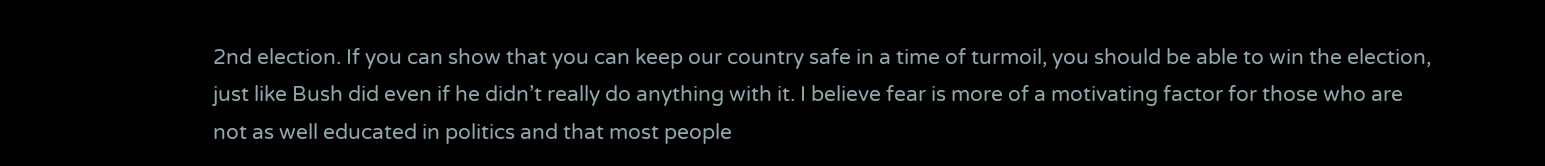2nd election. If you can show that you can keep our country safe in a time of turmoil, you should be able to win the election, just like Bush did even if he didn’t really do anything with it. I believe fear is more of a motivating factor for those who are not as well educated in politics and that most people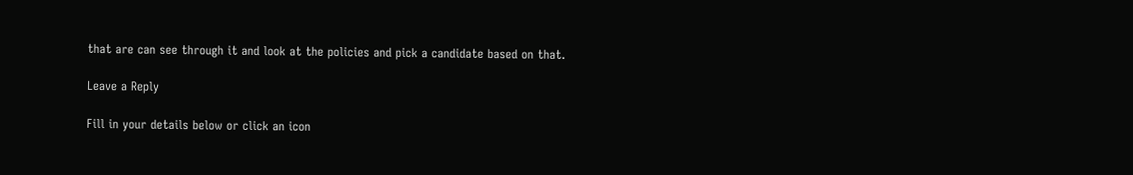that are can see through it and look at the policies and pick a candidate based on that.

Leave a Reply

Fill in your details below or click an icon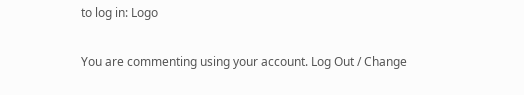to log in: Logo

You are commenting using your account. Log Out / Change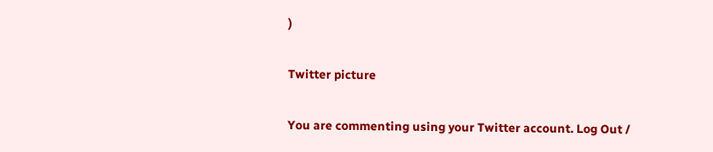)

Twitter picture

You are commenting using your Twitter account. Log Out /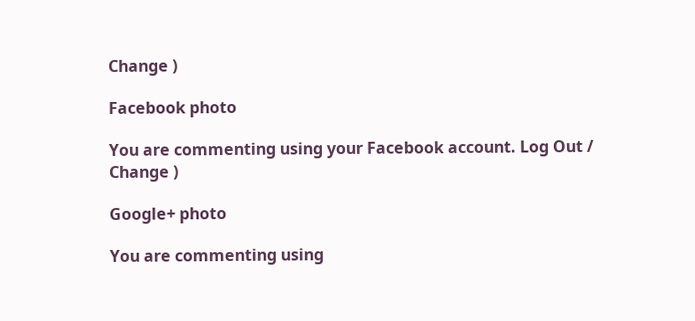Change )

Facebook photo

You are commenting using your Facebook account. Log Out / Change )

Google+ photo

You are commenting using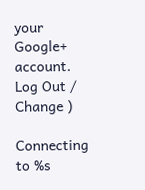your Google+ account. Log Out / Change )

Connecting to %s